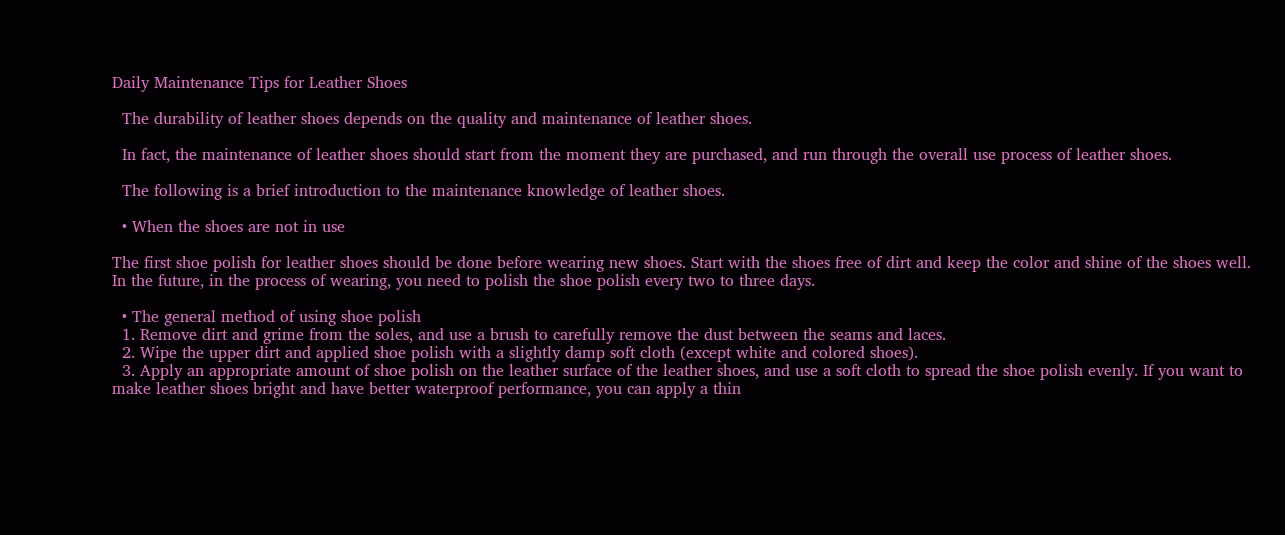Daily Maintenance Tips for Leather Shoes

  The durability of leather shoes depends on the quality and maintenance of leather shoes.

  In fact, the maintenance of leather shoes should start from the moment they are purchased, and run through the overall use process of leather shoes.

  The following is a brief introduction to the maintenance knowledge of leather shoes.

  • When the shoes are not in use

The first shoe polish for leather shoes should be done before wearing new shoes. Start with the shoes free of dirt and keep the color and shine of the shoes well. In the future, in the process of wearing, you need to polish the shoe polish every two to three days.

  • The general method of using shoe polish
  1. Remove dirt and grime from the soles, and use a brush to carefully remove the dust between the seams and laces.
  2. Wipe the upper dirt and applied shoe polish with a slightly damp soft cloth (except white and colored shoes).
  3. Apply an appropriate amount of shoe polish on the leather surface of the leather shoes, and use a soft cloth to spread the shoe polish evenly. If you want to make leather shoes bright and have better waterproof performance, you can apply a thin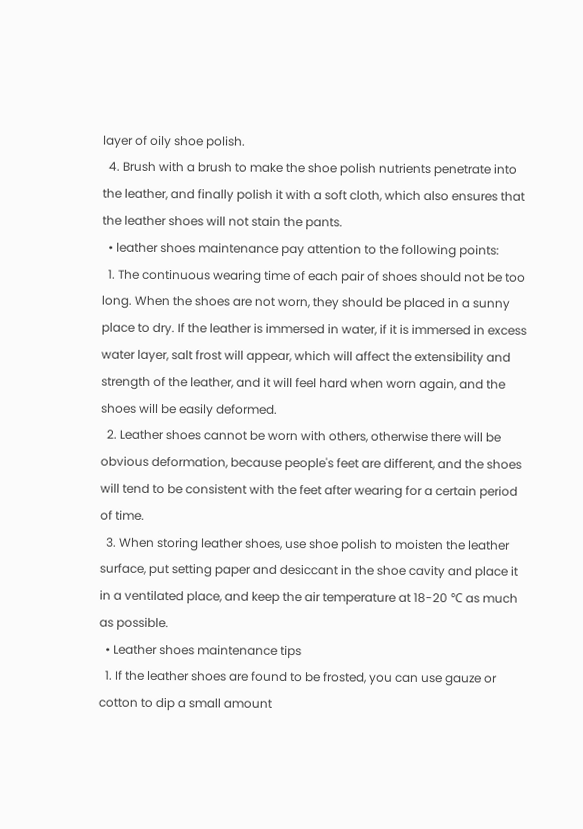layer of oily shoe polish.
  4. Brush with a brush to make the shoe polish nutrients penetrate into the leather, and finally polish it with a soft cloth, which also ensures that the leather shoes will not stain the pants.
  • leather shoes maintenance pay attention to the following points:
  1. The continuous wearing time of each pair of shoes should not be too long. When the shoes are not worn, they should be placed in a sunny place to dry. If the leather is immersed in water, if it is immersed in excess water layer, salt frost will appear, which will affect the extensibility and strength of the leather, and it will feel hard when worn again, and the shoes will be easily deformed.
  2. Leather shoes cannot be worn with others, otherwise there will be obvious deformation, because people's feet are different, and the shoes will tend to be consistent with the feet after wearing for a certain period of time.
  3. When storing leather shoes, use shoe polish to moisten the leather surface, put setting paper and desiccant in the shoe cavity and place it in a ventilated place, and keep the air temperature at 18-20 ℃ as much as possible.
  • Leather shoes maintenance tips
  1. If the leather shoes are found to be frosted, you can use gauze or cotton to dip a small amount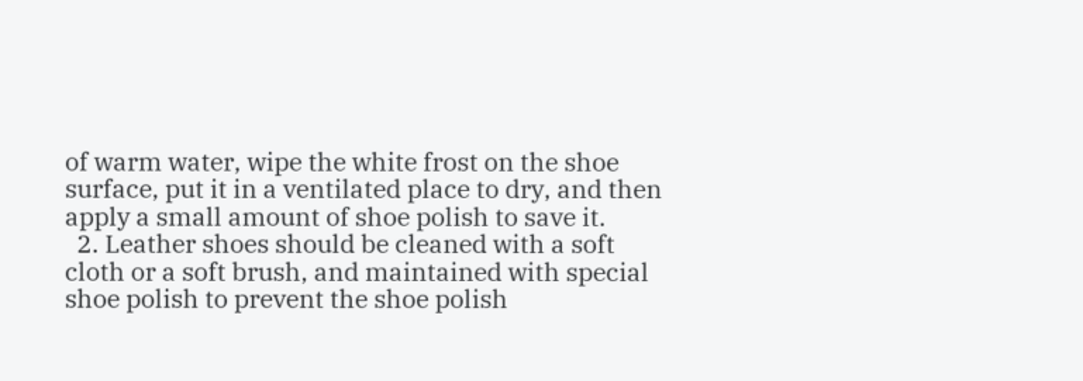of warm water, wipe the white frost on the shoe surface, put it in a ventilated place to dry, and then apply a small amount of shoe polish to save it.
  2. Leather shoes should be cleaned with a soft cloth or a soft brush, and maintained with special shoe polish to prevent the shoe polish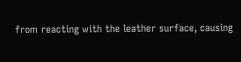from reacting with the leather surface, causing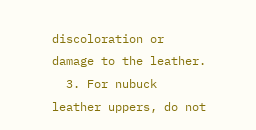discoloration or damage to the leather.
  3. For nubuck leather uppers, do not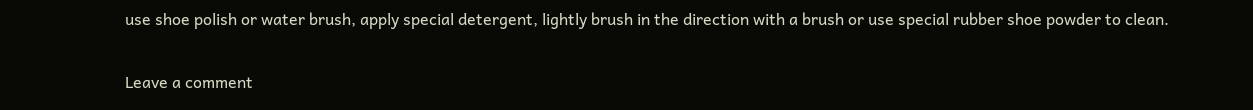use shoe polish or water brush, apply special detergent, lightly brush in the direction with a brush or use special rubber shoe powder to clean.

Leave a comment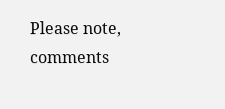Please note, comments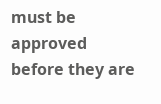must be approved before they are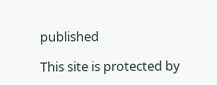published

This site is protected by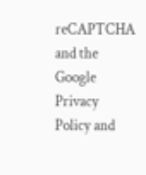reCAPTCHA and the Google Privacy Policy and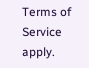Terms of Service apply.